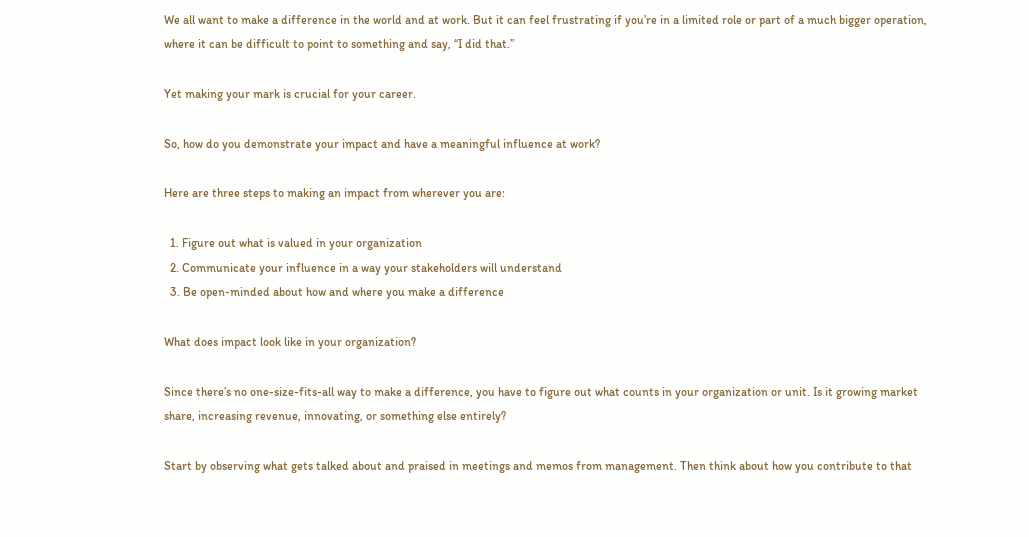We all want to make a difference in the world and at work. But it can feel frustrating if you’re in a limited role or part of a much bigger operation, where it can be difficult to point to something and say, “I did that.”

Yet making your mark is crucial for your career.

So, how do you demonstrate your impact and have a meaningful influence at work?

Here are three steps to making an impact from wherever you are:

  1. Figure out what is valued in your organization
  2. Communicate your influence in a way your stakeholders will understand
  3. Be open-minded about how and where you make a difference

What does impact look like in your organization?

Since there’s no one-size-fits-all way to make a difference, you have to figure out what counts in your organization or unit. Is it growing market share, increasing revenue, innovating, or something else entirely?

Start by observing what gets talked about and praised in meetings and memos from management. Then think about how you contribute to that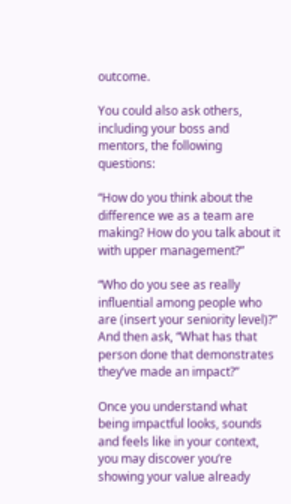outcome.

You could also ask others, including your boss and mentors, the following questions:

“How do you think about the difference we as a team are making? How do you talk about it with upper management?”

“Who do you see as really influential among people who are (insert your seniority level)?” And then ask, “What has that person done that demonstrates they’ve made an impact?”

Once you understand what being impactful looks, sounds and feels like in your context, you may discover you’re showing your value already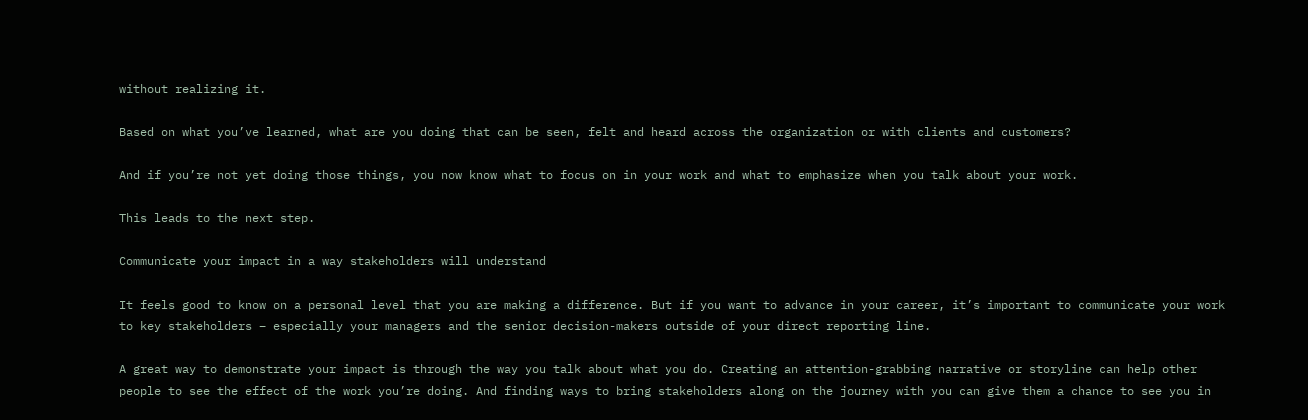without realizing it.

Based on what you’ve learned, what are you doing that can be seen, felt and heard across the organization or with clients and customers?

And if you’re not yet doing those things, you now know what to focus on in your work and what to emphasize when you talk about your work.

This leads to the next step.

Communicate your impact in a way stakeholders will understand

It feels good to know on a personal level that you are making a difference. But if you want to advance in your career, it’s important to communicate your work to key stakeholders – especially your managers and the senior decision-makers outside of your direct reporting line.

A great way to demonstrate your impact is through the way you talk about what you do. Creating an attention-grabbing narrative or storyline can help other people to see the effect of the work you’re doing. And finding ways to bring stakeholders along on the journey with you can give them a chance to see you in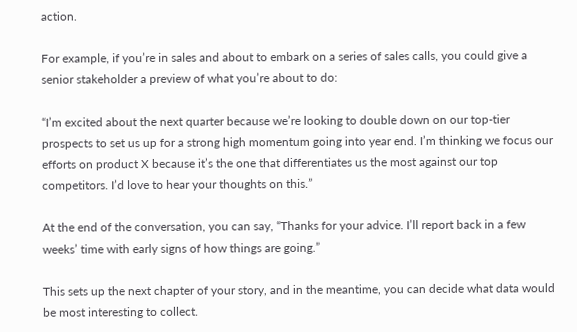action.

For example, if you’re in sales and about to embark on a series of sales calls, you could give a senior stakeholder a preview of what you’re about to do:

“I’m excited about the next quarter because we’re looking to double down on our top-tier prospects to set us up for a strong high momentum going into year end. I’m thinking we focus our efforts on product X because it’s the one that differentiates us the most against our top competitors. I’d love to hear your thoughts on this.”

At the end of the conversation, you can say, “Thanks for your advice. I’ll report back in a few weeks’ time with early signs of how things are going.”

This sets up the next chapter of your story, and in the meantime, you can decide what data would be most interesting to collect.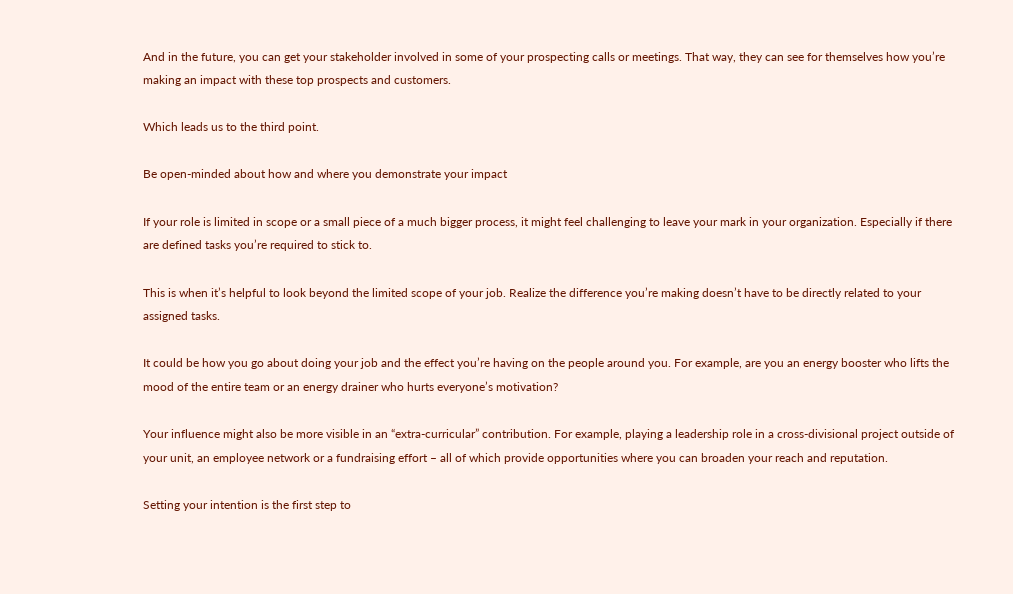And in the future, you can get your stakeholder involved in some of your prospecting calls or meetings. That way, they can see for themselves how you’re making an impact with these top prospects and customers.

Which leads us to the third point.

Be open-minded about how and where you demonstrate your impact

If your role is limited in scope or a small piece of a much bigger process, it might feel challenging to leave your mark in your organization. Especially if there are defined tasks you’re required to stick to.

This is when it’s helpful to look beyond the limited scope of your job. Realize the difference you’re making doesn’t have to be directly related to your assigned tasks.

It could be how you go about doing your job and the effect you’re having on the people around you. For example, are you an energy booster who lifts the mood of the entire team or an energy drainer who hurts everyone’s motivation?

Your influence might also be more visible in an “extra-curricular” contribution. For example, playing a leadership role in a cross-divisional project outside of your unit, an employee network or a fundraising effort – all of which provide opportunities where you can broaden your reach and reputation.

Setting your intention is the first step to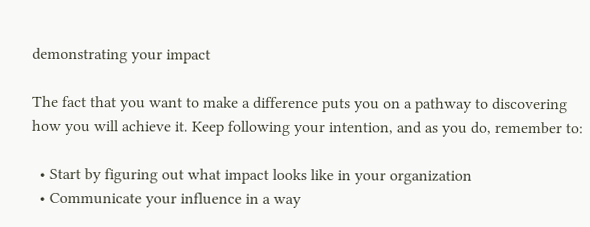demonstrating your impact

The fact that you want to make a difference puts you on a pathway to discovering how you will achieve it. Keep following your intention, and as you do, remember to:

  • Start by figuring out what impact looks like in your organization
  • Communicate your influence in a way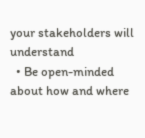your stakeholders will understand
  • Be open-minded about how and where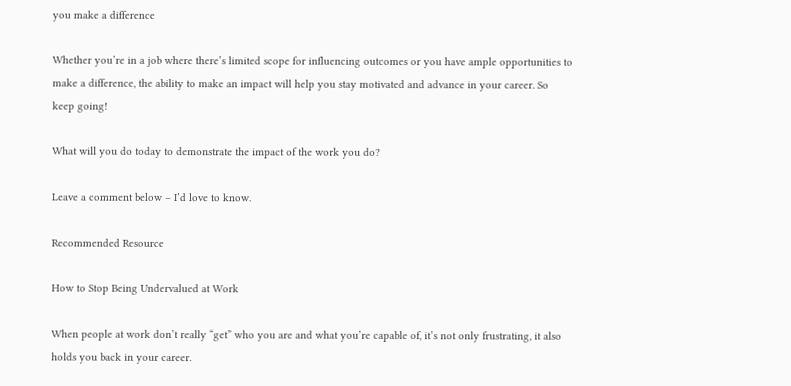you make a difference

Whether you’re in a job where there’s limited scope for influencing outcomes or you have ample opportunities to make a difference, the ability to make an impact will help you stay motivated and advance in your career. So keep going!

What will you do today to demonstrate the impact of the work you do?

Leave a comment below – I’d love to know.

Recommended Resource

How to Stop Being Undervalued at Work

When people at work don’t really “get” who you are and what you’re capable of, it’s not only frustrating, it also holds you back in your career.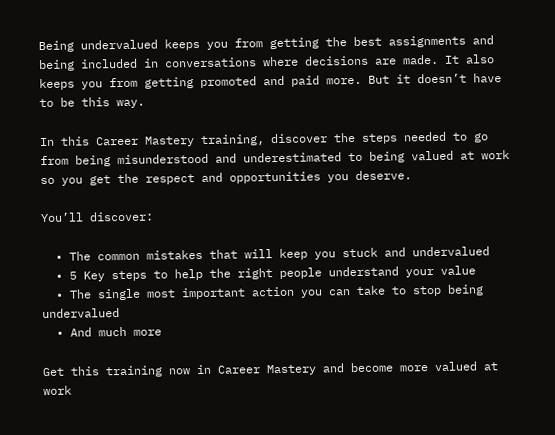Being undervalued keeps you from getting the best assignments and being included in conversations where decisions are made. It also keeps you from getting promoted and paid more. But it doesn’t have to be this way.

In this Career Mastery training, discover the steps needed to go from being misunderstood and underestimated to being valued at work so you get the respect and opportunities you deserve.

You’ll discover:

  • The common mistakes that will keep you stuck and undervalued
  • 5 Key steps to help the right people understand your value
  • The single most important action you can take to stop being undervalued
  • And much more

Get this training now in Career Mastery and become more valued at work